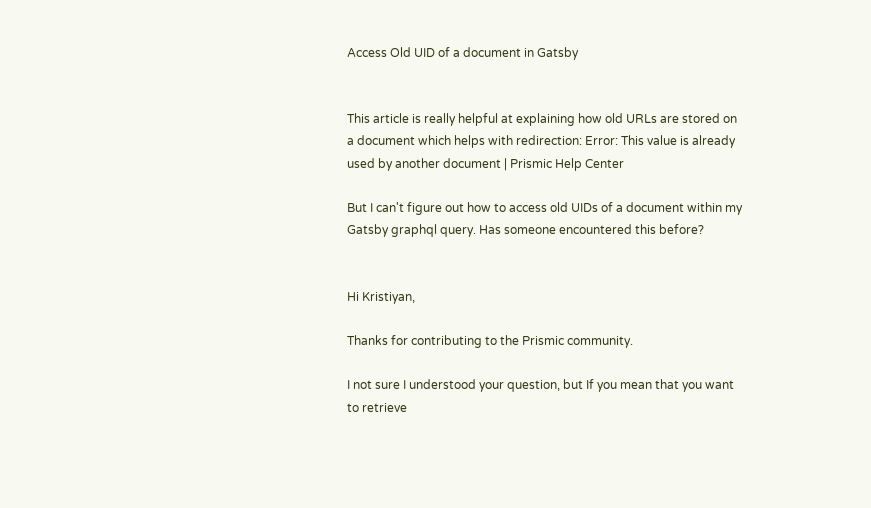Access Old UID of a document in Gatsby


This article is really helpful at explaining how old URLs are stored on a document which helps with redirection: Error: This value is already used by another document | Prismic Help Center

But I can't figure out how to access old UIDs of a document within my Gatsby graphql query. Has someone encountered this before?


Hi Kristiyan,

Thanks for contributing to the Prismic community.

I not sure I understood your question, but If you mean that you want to retrieve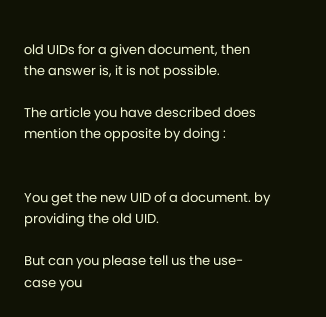old UIDs for a given document, then the answer is, it is not possible.

The article you have described does mention the opposite by doing :


You get the new UID of a document. by providing the old UID.

But can you please tell us the use-case you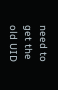need to get the old UID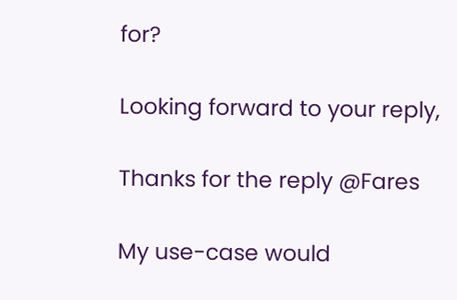for?

Looking forward to your reply,

Thanks for the reply @Fares

My use-case would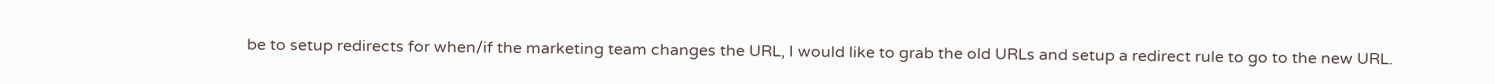be to setup redirects for when/if the marketing team changes the URL, I would like to grab the old URLs and setup a redirect rule to go to the new URL.